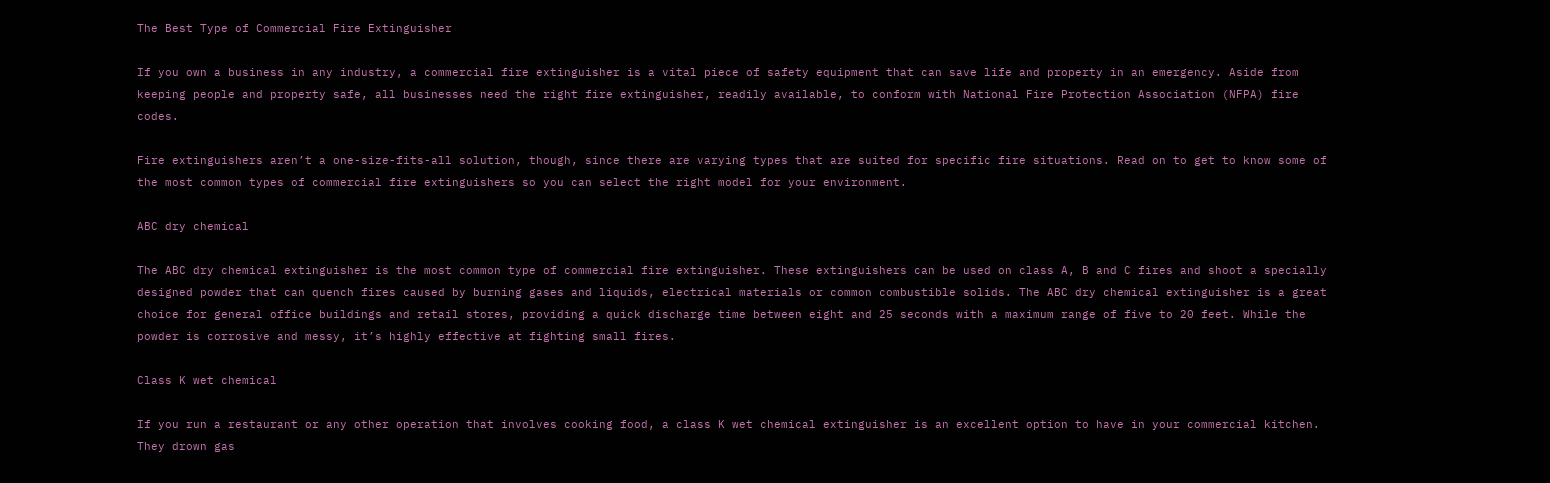The Best Type of Commercial Fire Extinguisher

If you own a business in any industry, a commercial fire extinguisher is a vital piece of safety equipment that can save life and property in an emergency. Aside from keeping people and property safe, all businesses need the right fire extinguisher, readily available, to conform with National Fire Protection Association (NFPA) fire codes.

Fire extinguishers aren’t a one-size-fits-all solution, though, since there are varying types that are suited for specific fire situations. Read on to get to know some of the most common types of commercial fire extinguishers so you can select the right model for your environment.

ABC dry chemical

The ABC dry chemical extinguisher is the most common type of commercial fire extinguisher. These extinguishers can be used on class A, B and C fires and shoot a specially designed powder that can quench fires caused by burning gases and liquids, electrical materials or common combustible solids. The ABC dry chemical extinguisher is a great choice for general office buildings and retail stores, providing a quick discharge time between eight and 25 seconds with a maximum range of five to 20 feet. While the powder is corrosive and messy, it’s highly effective at fighting small fires.

Class K wet chemical

If you run a restaurant or any other operation that involves cooking food, a class K wet chemical extinguisher is an excellent option to have in your commercial kitchen. They drown gas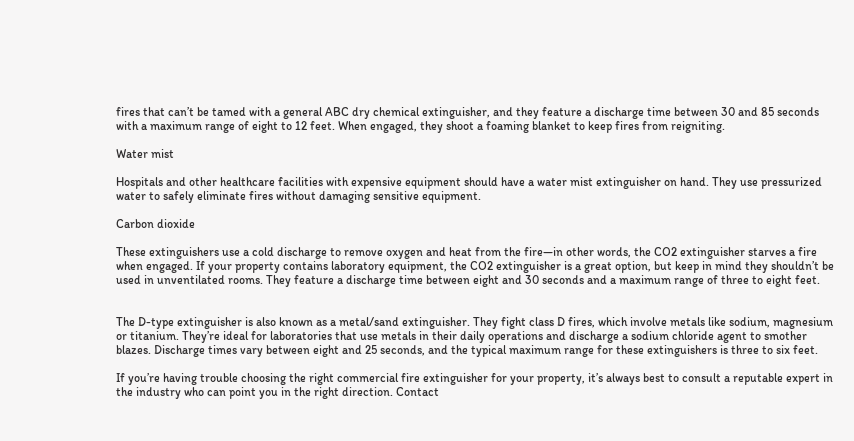fires that can’t be tamed with a general ABC dry chemical extinguisher, and they feature a discharge time between 30 and 85 seconds with a maximum range of eight to 12 feet. When engaged, they shoot a foaming blanket to keep fires from reigniting.

Water mist

Hospitals and other healthcare facilities with expensive equipment should have a water mist extinguisher on hand. They use pressurized water to safely eliminate fires without damaging sensitive equipment.

Carbon dioxide

These extinguishers use a cold discharge to remove oxygen and heat from the fire—in other words, the CO2 extinguisher starves a fire when engaged. If your property contains laboratory equipment, the CO2 extinguisher is a great option, but keep in mind they shouldn’t be used in unventilated rooms. They feature a discharge time between eight and 30 seconds and a maximum range of three to eight feet.


The D-type extinguisher is also known as a metal/sand extinguisher. They fight class D fires, which involve metals like sodium, magnesium or titanium. They’re ideal for laboratories that use metals in their daily operations and discharge a sodium chloride agent to smother blazes. Discharge times vary between eight and 25 seconds, and the typical maximum range for these extinguishers is three to six feet.

If you’re having trouble choosing the right commercial fire extinguisher for your property, it’s always best to consult a reputable expert in the industry who can point you in the right direction. Contact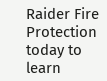Raider Fire Protection today to learn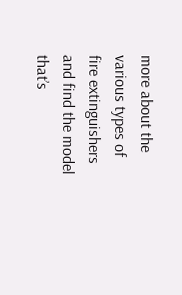more about the various types of fire extinguishers and find the model that’s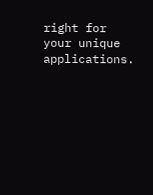right for your unique applications.